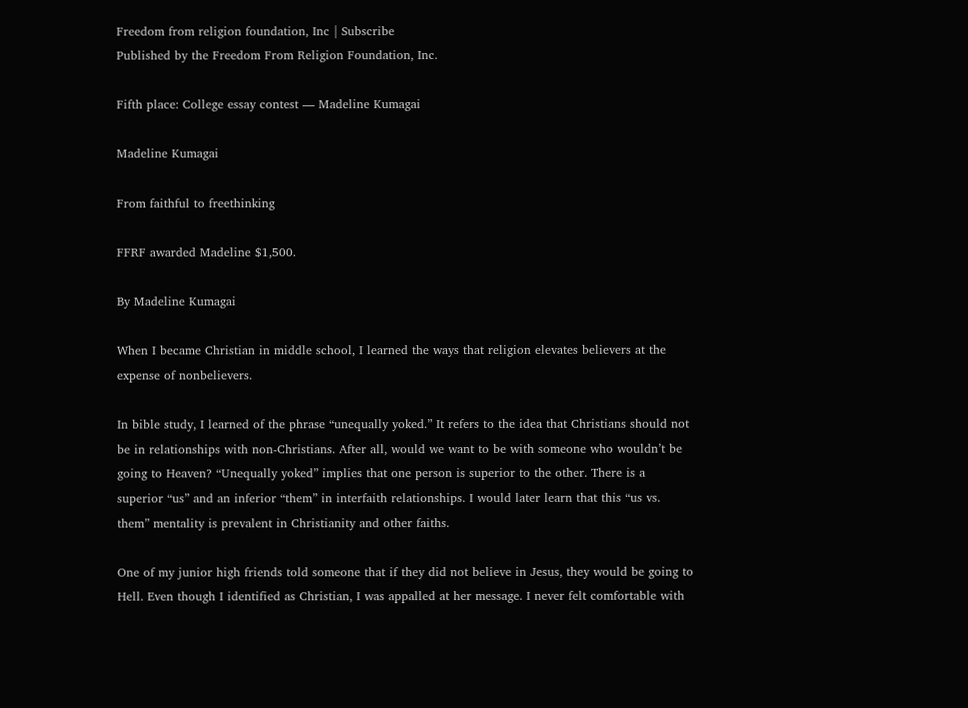Freedom from religion foundation, Inc | Subscribe
Published by the Freedom From Religion Foundation, Inc.

Fifth place: College essay contest — Madeline Kumagai

Madeline Kumagai

From faithful to freethinking

FFRF awarded Madeline $1,500.

By Madeline Kumagai

When I became Christian in middle school, I learned the ways that religion elevates believers at the expense of nonbelievers.

In bible study, I learned of the phrase “unequally yoked.” It refers to the idea that Christians should not be in relationships with non-Christians. After all, would we want to be with someone who wouldn’t be going to Heaven? “Unequally yoked” implies that one person is superior to the other. There is a superior “us” and an inferior “them” in interfaith relationships. I would later learn that this “us vs. them” mentality is prevalent in Christianity and other faiths.

One of my junior high friends told someone that if they did not believe in Jesus, they would be going to Hell. Even though I identified as Christian, I was appalled at her message. I never felt comfortable with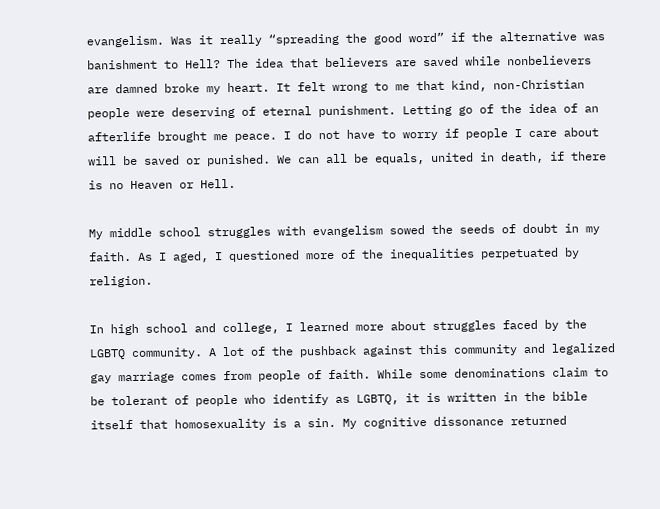evangelism. Was it really “spreading the good word” if the alternative was banishment to Hell? The idea that believers are saved while nonbelievers are damned broke my heart. It felt wrong to me that kind, non-Christian people were deserving of eternal punishment. Letting go of the idea of an afterlife brought me peace. I do not have to worry if people I care about will be saved or punished. We can all be equals, united in death, if there is no Heaven or Hell.

My middle school struggles with evangelism sowed the seeds of doubt in my faith. As I aged, I questioned more of the inequalities perpetuated by religion.

In high school and college, I learned more about struggles faced by the LGBTQ community. A lot of the pushback against this community and legalized gay marriage comes from people of faith. While some denominations claim to be tolerant of people who identify as LGBTQ, it is written in the bible itself that homosexuality is a sin. My cognitive dissonance returned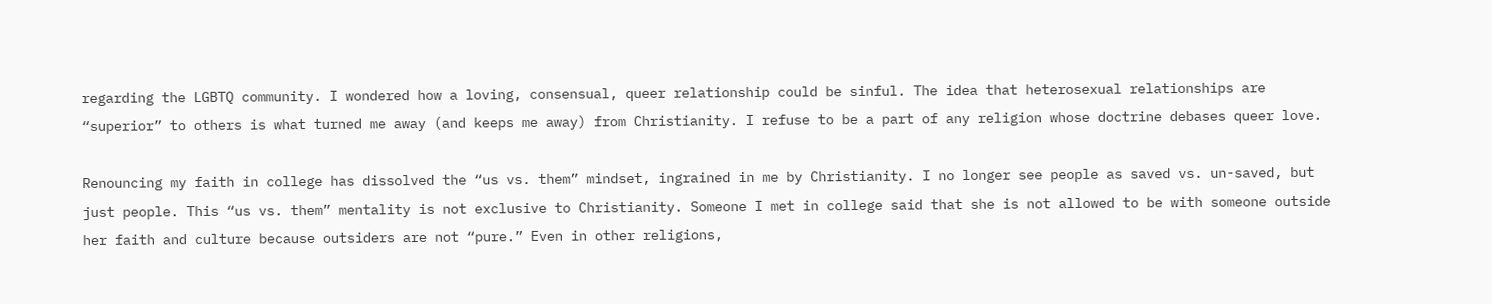regarding the LGBTQ community. I wondered how a loving, consensual, queer relationship could be sinful. The idea that heterosexual relationships are “superior” to others is what turned me away (and keeps me away) from Christianity. I refuse to be a part of any religion whose doctrine debases queer love.

Renouncing my faith in college has dissolved the “us vs. them” mindset, ingrained in me by Christianity. I no longer see people as saved vs. un-saved, but just people. This “us vs. them” mentality is not exclusive to Christianity. Someone I met in college said that she is not allowed to be with someone outside her faith and culture because outsiders are not “pure.” Even in other religions,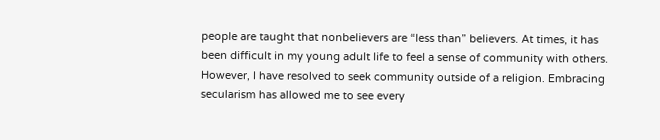people are taught that nonbelievers are “less than” believers. At times, it has been difficult in my young adult life to feel a sense of community with others. However, I have resolved to seek community outside of a religion. Embracing secularism has allowed me to see every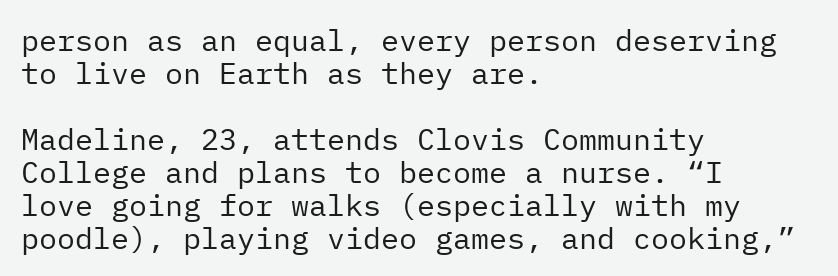person as an equal, every person deserving to live on Earth as they are.

Madeline, 23, attends Clovis Community College and plans to become a nurse. “I love going for walks (especially with my poodle), playing video games, and cooking,”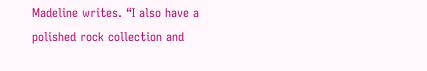Madeline writes. “I also have a polished rock collection and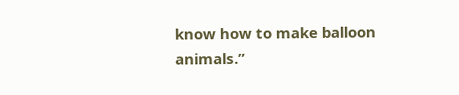know how to make balloon animals.”